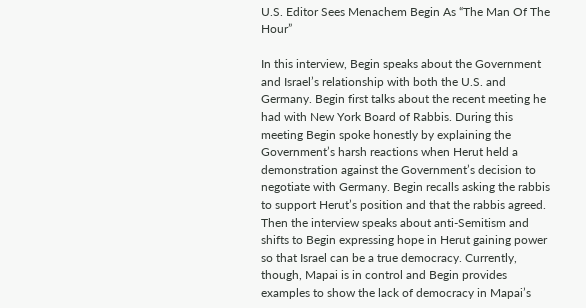U.S. Editor Sees Menachem Begin As “The Man Of The Hour”

In this interview, Begin speaks about the Government and Israel’s relationship with both the U.S. and Germany. Begin first talks about the recent meeting he had with New York Board of Rabbis. During this meeting Begin spoke honestly by explaining the Government’s harsh reactions when Herut held a demonstration against the Government’s decision to negotiate with Germany. Begin recalls asking the rabbis to support Herut’s position and that the rabbis agreed. Then the interview speaks about anti-Semitism and shifts to Begin expressing hope in Herut gaining power so that Israel can be a true democracy. Currently, though, Mapai is in control and Begin provides examples to show the lack of democracy in Mapai’s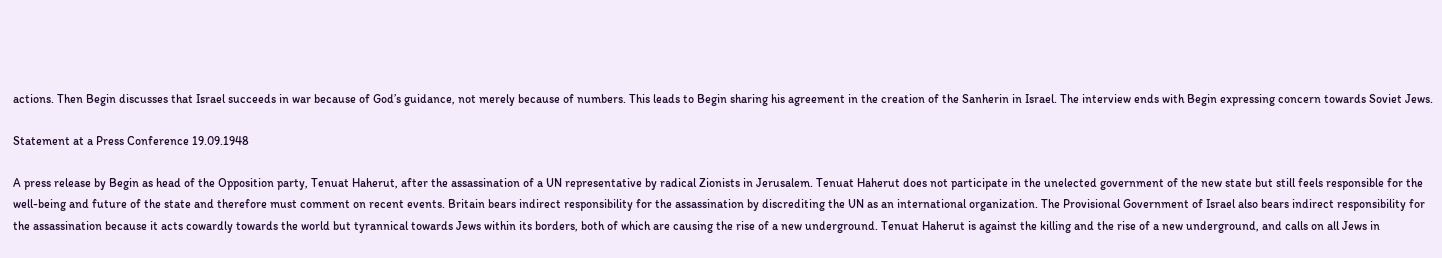actions. Then Begin discusses that Israel succeeds in war because of God’s guidance, not merely because of numbers. This leads to Begin sharing his agreement in the creation of the Sanherin in Israel. The interview ends with Begin expressing concern towards Soviet Jews.

Statement at a Press Conference 19.09.1948

A press release by Begin as head of the Opposition party, Tenuat Haherut, after the assassination of a UN representative by radical Zionists in Jerusalem. Tenuat Haherut does not participate in the unelected government of the new state but still feels responsible for the well-being and future of the state and therefore must comment on recent events. Britain bears indirect responsibility for the assassination by discrediting the UN as an international organization. The Provisional Government of Israel also bears indirect responsibility for the assassination because it acts cowardly towards the world but tyrannical towards Jews within its borders, both of which are causing the rise of a new underground. Tenuat Haherut is against the killing and the rise of a new underground, and calls on all Jews in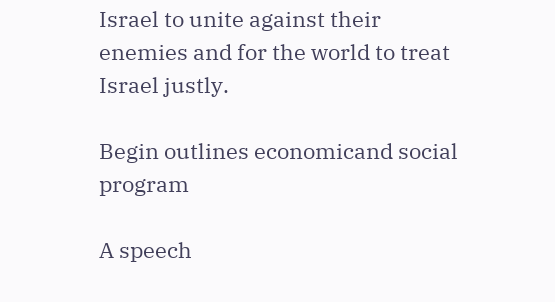Israel to unite against their enemies and for the world to treat Israel justly.

Begin outlines economicand social program

A speech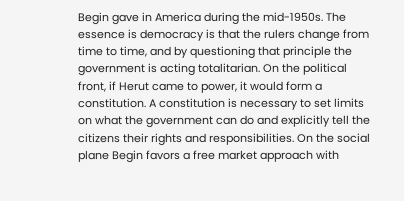Begin gave in America during the mid-1950s. The essence is democracy is that the rulers change from time to time, and by questioning that principle the government is acting totalitarian. On the political front, if Herut came to power, it would form a constitution. A constitution is necessary to set limits on what the government can do and explicitly tell the citizens their rights and responsibilities. On the social plane Begin favors a free market approach with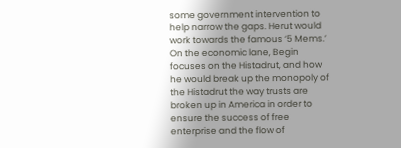some government intervention to help narrow the gaps. Herut would work towards the famous ‘5 Mems.’ On the economic lane, Begin focuses on the Histadrut, and how he would break up the monopoly of the Histadrut the way trusts are broken up in America in order to ensure the success of free enterprise and the flow of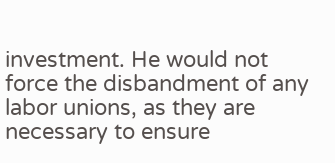investment. He would not force the disbandment of any labor unions, as they are necessary to ensure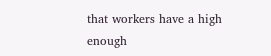that workers have a high enough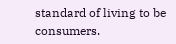standard of living to be consumers.